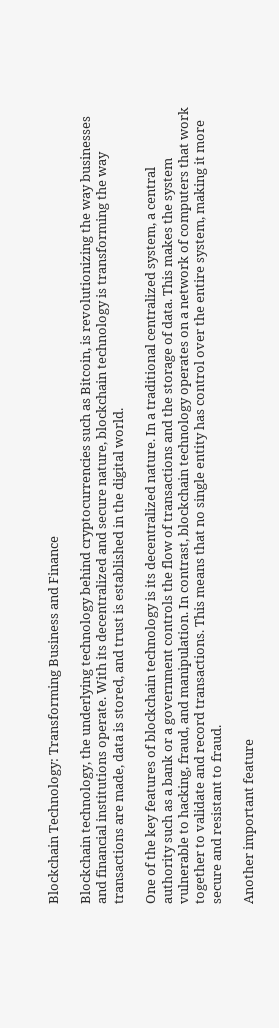Blockchain Technology: Transforming Business and Finance

Blockchain technology, the underlying technology behind cryptocurrencies such as Bitcoin, is revolutionizing the way businesses and financial institutions operate. With its decentralized and secure nature, blockchain technology is transforming the way transactions are made, data is stored, and trust is established in the digital world.

One of the key features of blockchain technology is its decentralized nature. In a traditional centralized system, a central authority such as a bank or a government controls the flow of transactions and the storage of data. This makes the system vulnerable to hacking, fraud, and manipulation. In contrast, blockchain technology operates on a network of computers that work together to validate and record transactions. This means that no single entity has control over the entire system, making it more secure and resistant to fraud.

Another important feature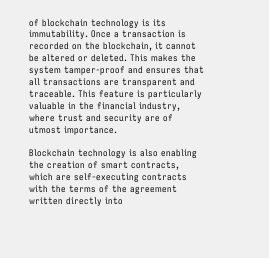of blockchain technology is its immutability. Once a transaction is recorded on the blockchain, it cannot be altered or deleted. This makes the system tamper-proof and ensures that all transactions are transparent and traceable. This feature is particularly valuable in the financial industry, where trust and security are of utmost importance.

Blockchain technology is also enabling the creation of smart contracts, which are self-executing contracts with the terms of the agreement written directly into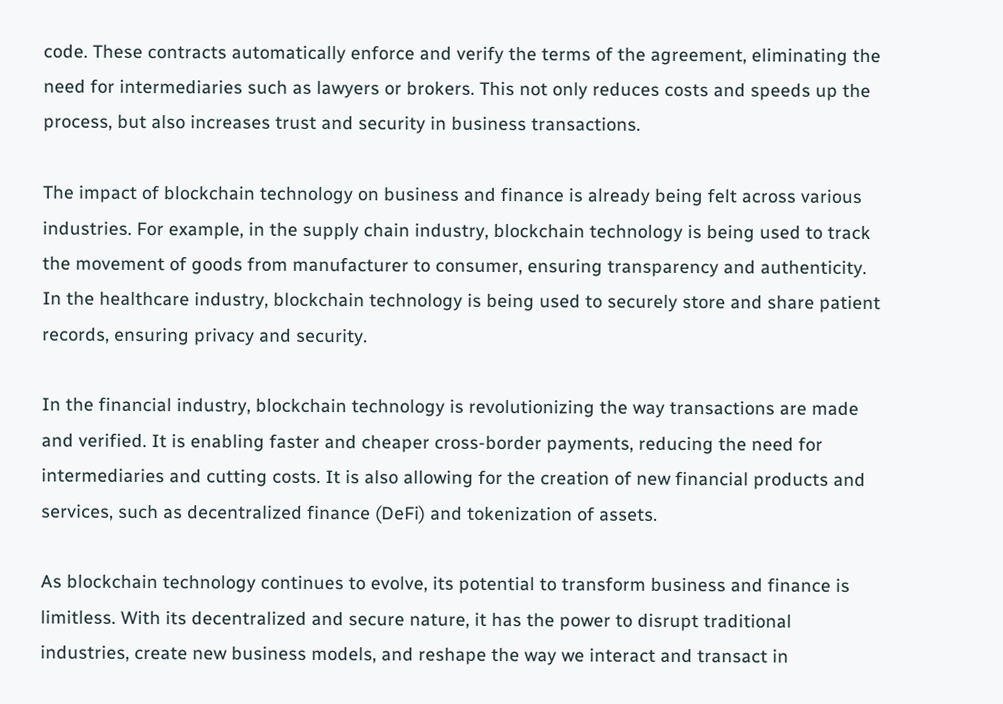code. These contracts automatically enforce and verify the terms of the agreement, eliminating the need for intermediaries such as lawyers or brokers. This not only reduces costs and speeds up the process, but also increases trust and security in business transactions.

The impact of blockchain technology on business and finance is already being felt across various industries. For example, in the supply chain industry, blockchain technology is being used to track the movement of goods from manufacturer to consumer, ensuring transparency and authenticity. In the healthcare industry, blockchain technology is being used to securely store and share patient records, ensuring privacy and security.

In the financial industry, blockchain technology is revolutionizing the way transactions are made and verified. It is enabling faster and cheaper cross-border payments, reducing the need for intermediaries and cutting costs. It is also allowing for the creation of new financial products and services, such as decentralized finance (DeFi) and tokenization of assets.

As blockchain technology continues to evolve, its potential to transform business and finance is limitless. With its decentralized and secure nature, it has the power to disrupt traditional industries, create new business models, and reshape the way we interact and transact in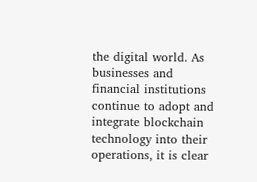the digital world. As businesses and financial institutions continue to adopt and integrate blockchain technology into their operations, it is clear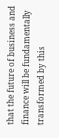that the future of business and finance will be fundamentally transformed by this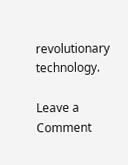revolutionary technology.

Leave a Comment